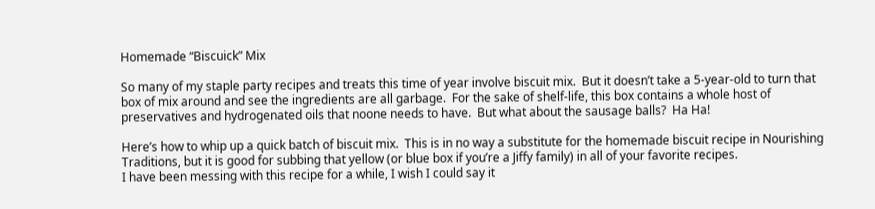Homemade “Biscuick” Mix

So many of my staple party recipes and treats this time of year involve biscuit mix.  But it doesn’t take a 5-year-old to turn that box of mix around and see the ingredients are all garbage.  For the sake of shelf-life, this box contains a whole host of preservatives and hydrogenated oils that noone needs to have.  But what about the sausage balls?  Ha Ha!

Here’s how to whip up a quick batch of biscuit mix.  This is in no way a substitute for the homemade biscuit recipe in Nourishing Traditions, but it is good for subbing that yellow (or blue box if you’re a Jiffy family) in all of your favorite recipes.
I have been messing with this recipe for a while, I wish I could say it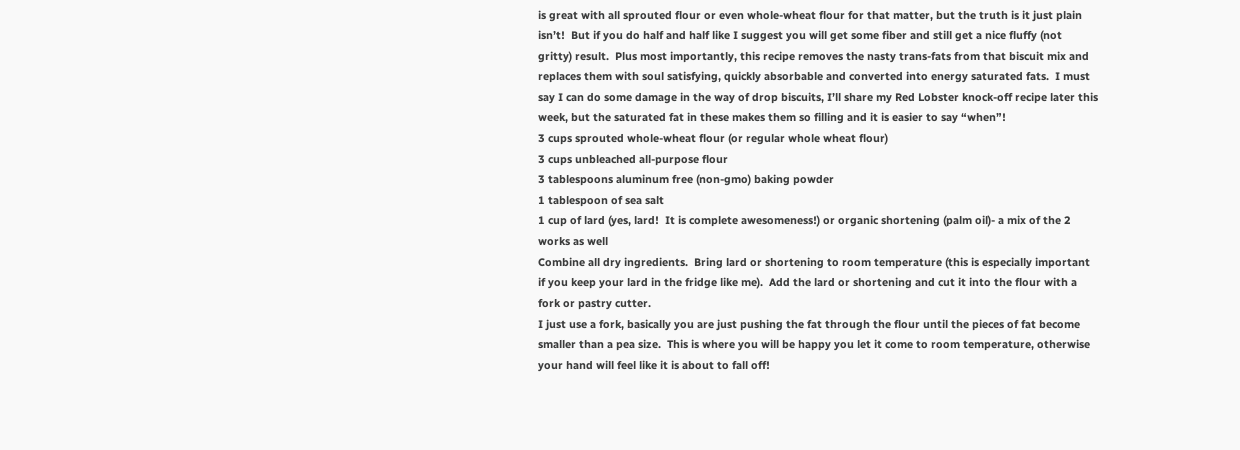is great with all sprouted flour or even whole-wheat flour for that matter, but the truth is it just plain isn’t!  But if you do half and half like I suggest you will get some fiber and still get a nice fluffy (not gritty) result.  Plus most importantly, this recipe removes the nasty trans-fats from that biscuit mix and replaces them with soul satisfying, quickly absorbable and converted into energy saturated fats.  I must say I can do some damage in the way of drop biscuits, I’ll share my Red Lobster knock-off recipe later this week, but the saturated fat in these makes them so filling and it is easier to say “when”!
3 cups sprouted whole-wheat flour (or regular whole wheat flour)
3 cups unbleached all-purpose flour
3 tablespoons aluminum free (non-gmo) baking powder
1 tablespoon of sea salt
1 cup of lard (yes, lard!  It is complete awesomeness!) or organic shortening (palm oil)- a mix of the 2 works as well
Combine all dry ingredients.  Bring lard or shortening to room temperature (this is especially important if you keep your lard in the fridge like me).  Add the lard or shortening and cut it into the flour with a fork or pastry cutter.
I just use a fork, basically you are just pushing the fat through the flour until the pieces of fat become smaller than a pea size.  This is where you will be happy you let it come to room temperature, otherwise your hand will feel like it is about to fall off!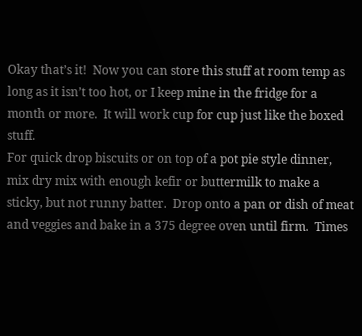Okay that’s it!  Now you can store this stuff at room temp as long as it isn’t too hot, or I keep mine in the fridge for a month or more.  It will work cup for cup just like the boxed stuff.
For quick drop biscuits or on top of a pot pie style dinner, mix dry mix with enough kefir or buttermilk to make a sticky, but not runny batter.  Drop onto a pan or dish of meat and veggies and bake in a 375 degree oven until firm.  Times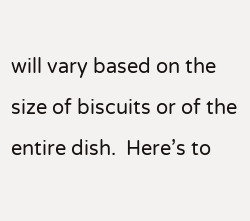will vary based on the size of biscuits or of the entire dish.  Here’s to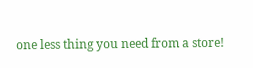one less thing you need from a store!